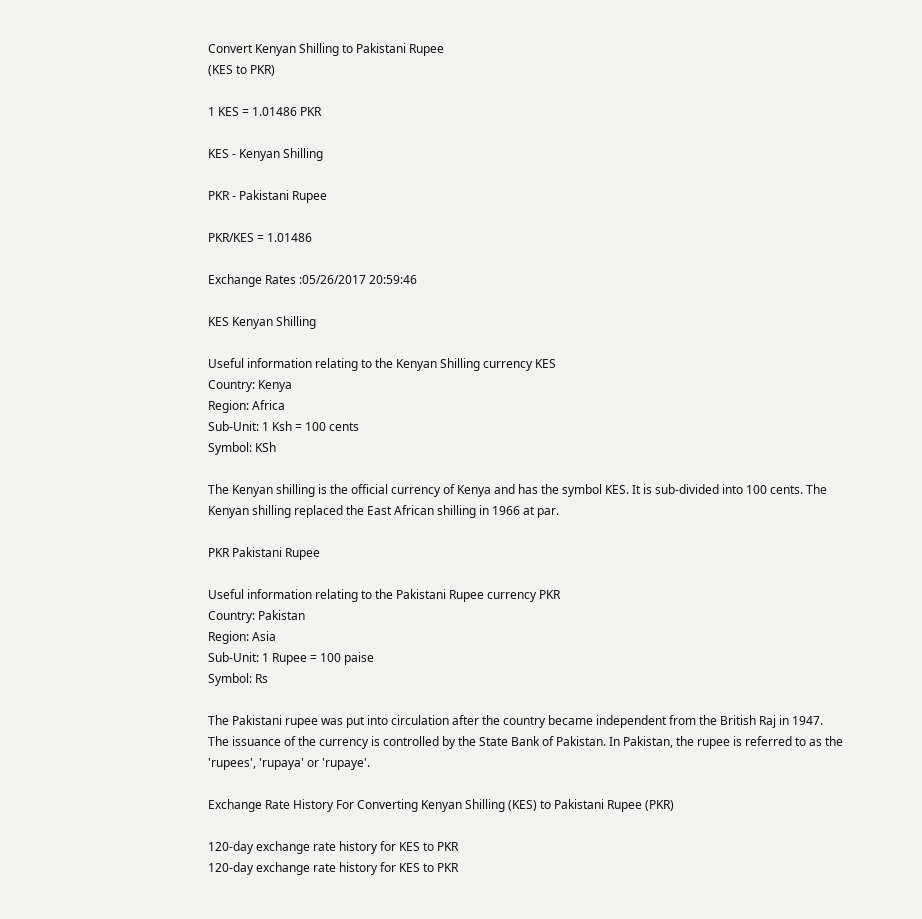Convert Kenyan Shilling to Pakistani Rupee
(KES to PKR)

1 KES = 1.01486 PKR

KES - Kenyan Shilling

PKR - Pakistani Rupee

PKR/KES = 1.01486

Exchange Rates :05/26/2017 20:59:46

KES Kenyan Shilling

Useful information relating to the Kenyan Shilling currency KES
Country: Kenya
Region: Africa
Sub-Unit: 1 Ksh = 100 cents
Symbol: KSh

The Kenyan shilling is the official currency of Kenya and has the symbol KES. It is sub-divided into 100 cents. The Kenyan shilling replaced the East African shilling in 1966 at par.

PKR Pakistani Rupee

Useful information relating to the Pakistani Rupee currency PKR
Country: Pakistan
Region: Asia
Sub-Unit: 1 Rupee = 100 paise
Symbol: Rs

The Pakistani rupee was put into circulation after the country became independent from the British Raj in 1947. The issuance of the currency is controlled by the State Bank of Pakistan. In Pakistan, the rupee is referred to as the 'rupees', 'rupaya' or 'rupaye'.

Exchange Rate History For Converting Kenyan Shilling (KES) to Pakistani Rupee (PKR)

120-day exchange rate history for KES to PKR
120-day exchange rate history for KES to PKR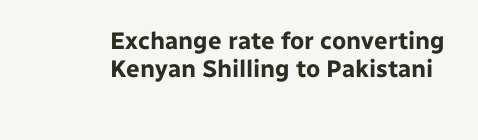Exchange rate for converting Kenyan Shilling to Pakistani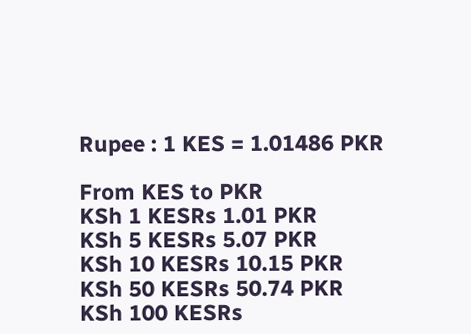Rupee : 1 KES = 1.01486 PKR

From KES to PKR
KSh 1 KESRs 1.01 PKR
KSh 5 KESRs 5.07 PKR
KSh 10 KESRs 10.15 PKR
KSh 50 KESRs 50.74 PKR
KSh 100 KESRs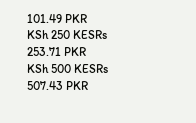101.49 PKR
KSh 250 KESRs 253.71 PKR
KSh 500 KESRs 507.43 PKR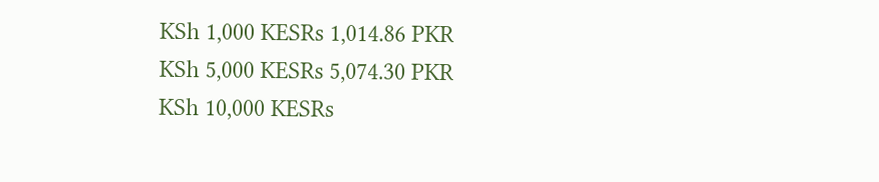KSh 1,000 KESRs 1,014.86 PKR
KSh 5,000 KESRs 5,074.30 PKR
KSh 10,000 KESRs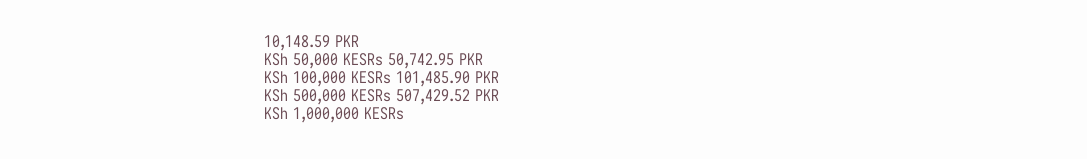10,148.59 PKR
KSh 50,000 KESRs 50,742.95 PKR
KSh 100,000 KESRs 101,485.90 PKR
KSh 500,000 KESRs 507,429.52 PKR
KSh 1,000,000 KESRs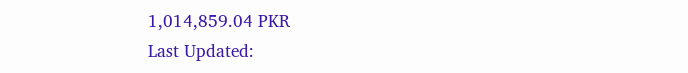1,014,859.04 PKR
Last Updated: